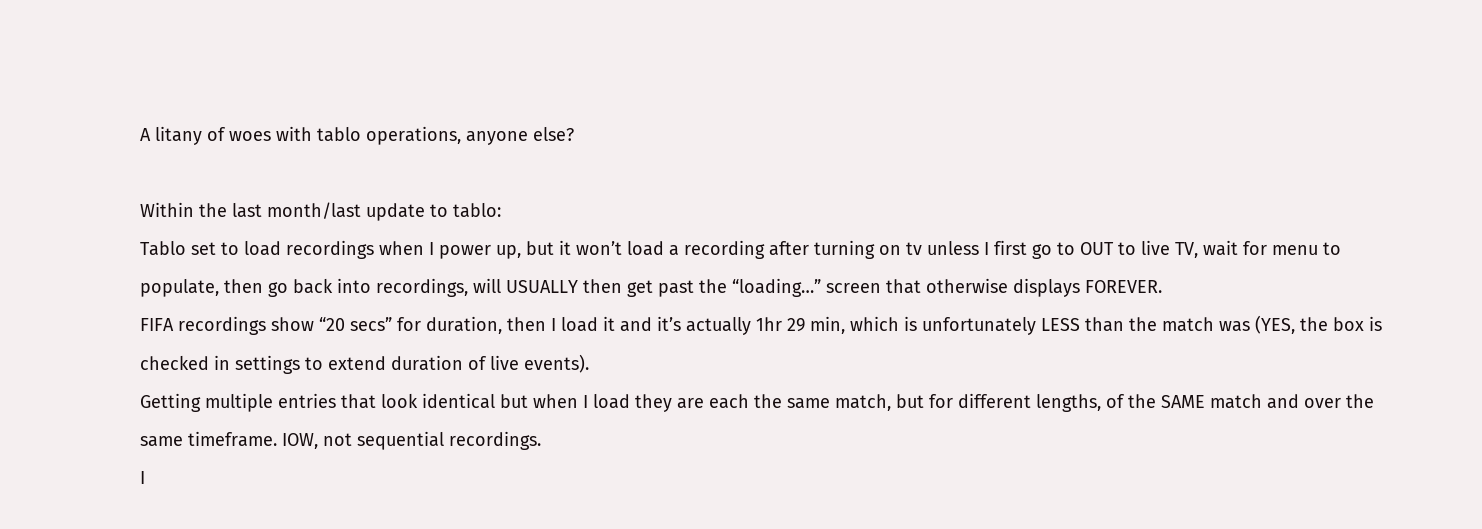A litany of woes with tablo operations, anyone else?

Within the last month/last update to tablo:
Tablo set to load recordings when I power up, but it won’t load a recording after turning on tv unless I first go to OUT to live TV, wait for menu to populate, then go back into recordings, will USUALLY then get past the “loading…” screen that otherwise displays FOREVER.
FIFA recordings show “20 secs” for duration, then I load it and it’s actually 1hr 29 min, which is unfortunately LESS than the match was (YES, the box is checked in settings to extend duration of live events).
Getting multiple entries that look identical but when I load they are each the same match, but for different lengths, of the SAME match and over the same timeframe. IOW, not sequential recordings.
I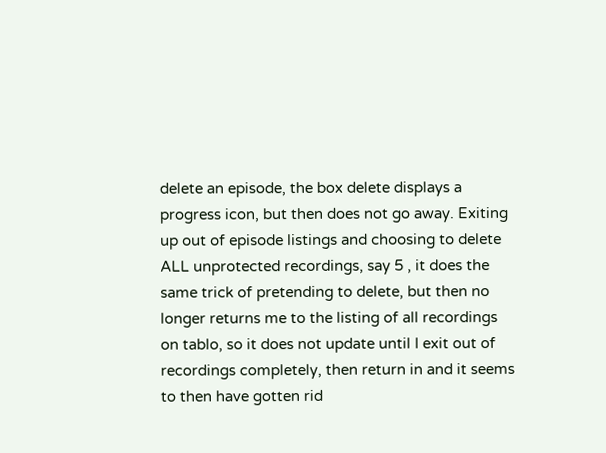delete an episode, the box delete displays a progress icon, but then does not go away. Exiting up out of episode listings and choosing to delete ALL unprotected recordings, say 5 , it does the same trick of pretending to delete, but then no longer returns me to the listing of all recordings on tablo, so it does not update until I exit out of recordings completely, then return in and it seems to then have gotten rid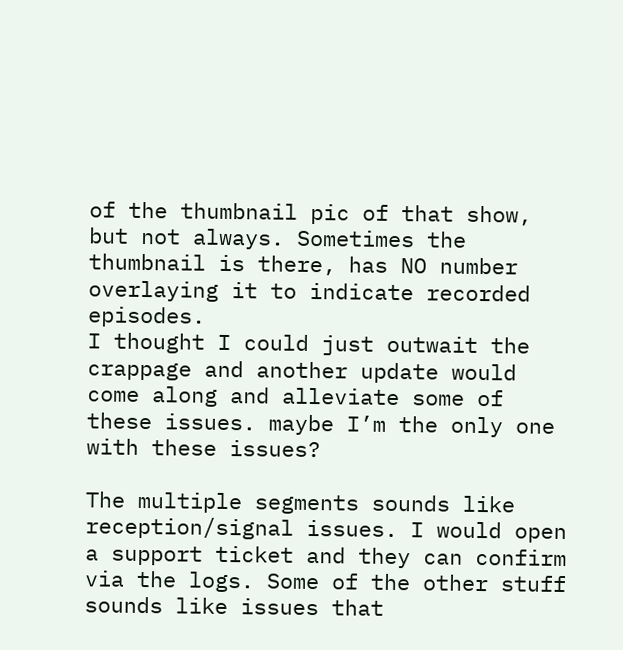of the thumbnail pic of that show, but not always. Sometimes the thumbnail is there, has NO number overlaying it to indicate recorded episodes.
I thought I could just outwait the crappage and another update would come along and alleviate some of these issues. maybe I’m the only one with these issues?

The multiple segments sounds like reception/signal issues. I would open a support ticket and they can confirm via the logs. Some of the other stuff sounds like issues that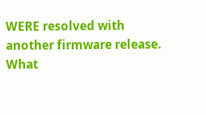WERE resolved with another firmware release. What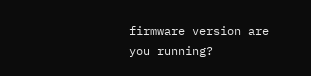firmware version are you running?